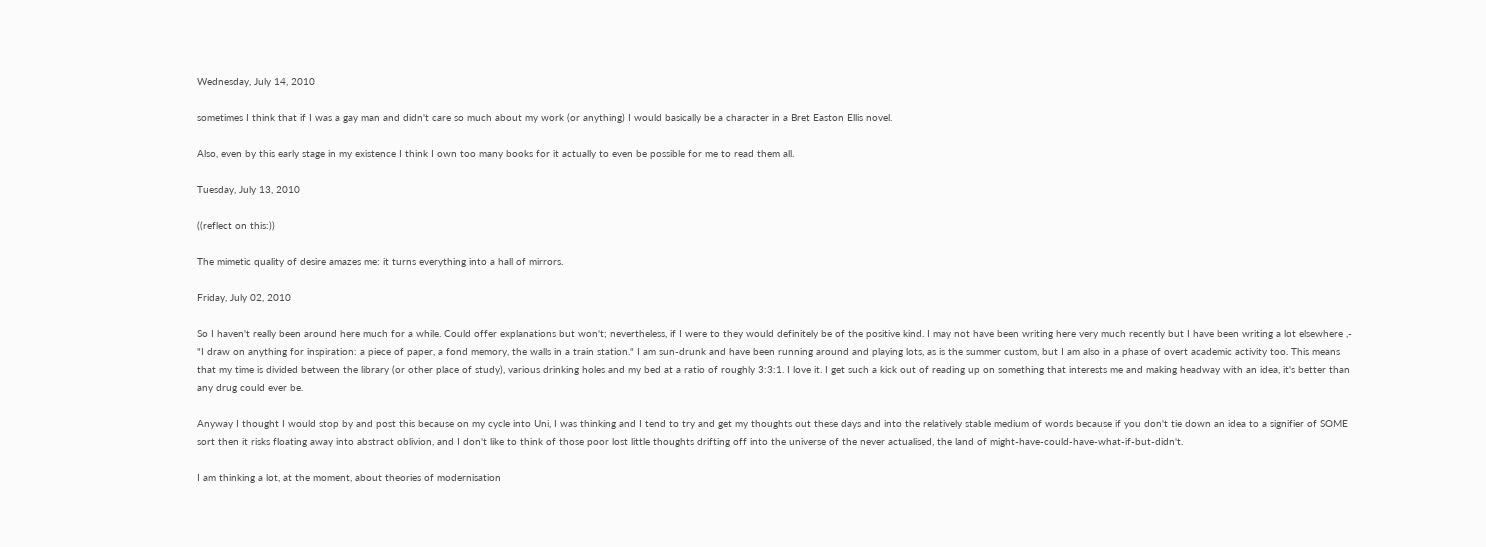Wednesday, July 14, 2010

sometimes I think that if I was a gay man and didn't care so much about my work (or anything) I would basically be a character in a Bret Easton Ellis novel.

Also, even by this early stage in my existence I think I own too many books for it actually to even be possible for me to read them all.

Tuesday, July 13, 2010

((reflect on this:))

The mimetic quality of desire amazes me: it turns everything into a hall of mirrors.

Friday, July 02, 2010

So I haven't really been around here much for a while. Could offer explanations but won't; nevertheless, if I were to they would definitely be of the positive kind. I may not have been writing here very much recently but I have been writing a lot elsewhere ,- "I draw on anything for inspiration: a piece of paper, a fond memory, the walls in a train station." I am sun-drunk and have been running around and playing lots, as is the summer custom, but I am also in a phase of overt academic activity too. This means that my time is divided between the library (or other place of study), various drinking holes and my bed at a ratio of roughly 3:3:1. I love it. I get such a kick out of reading up on something that interests me and making headway with an idea, it's better than any drug could ever be.

Anyway I thought I would stop by and post this because on my cycle into Uni, I was thinking and I tend to try and get my thoughts out these days and into the relatively stable medium of words because if you don't tie down an idea to a signifier of SOME sort then it risks floating away into abstract oblivion, and I don't like to think of those poor lost little thoughts drifting off into the universe of the never actualised, the land of might-have-could-have-what-if-but-didn't.

I am thinking a lot, at the moment, about theories of modernisation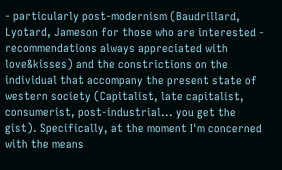- particularly post-modernism (Baudrillard, Lyotard, Jameson for those who are interested - recommendations always appreciated with love&kisses) and the constrictions on the individual that accompany the present state of western society (Capitalist, late capitalist, consumerist, post-industrial... you get the gist). Specifically, at the moment I'm concerned with the means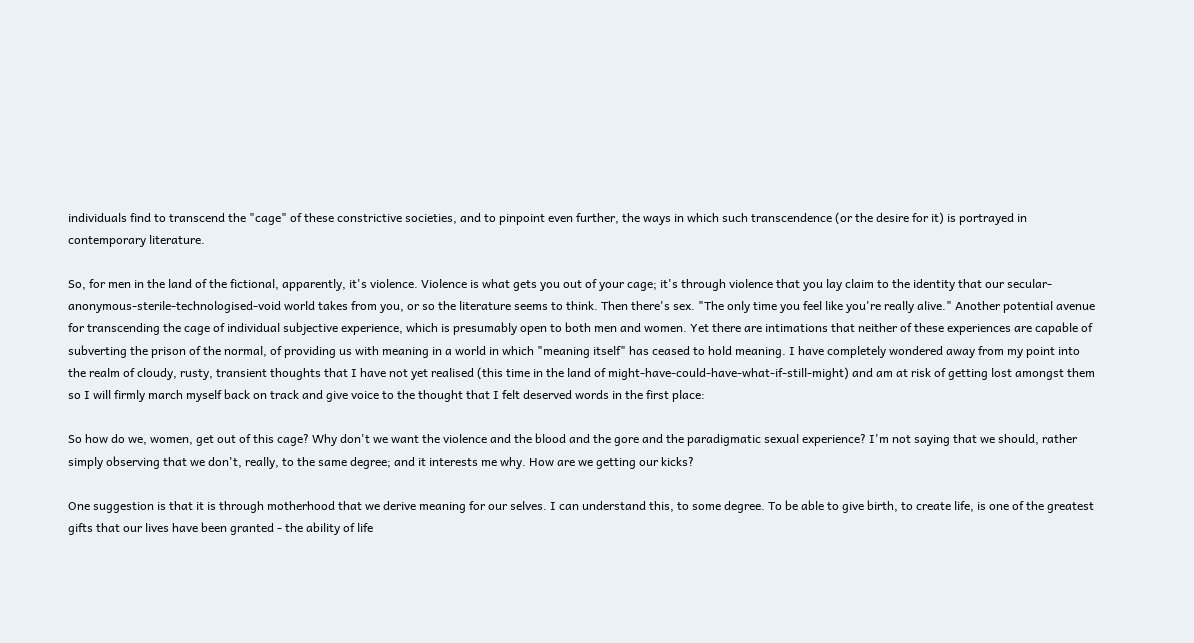individuals find to transcend the "cage" of these constrictive societies, and to pinpoint even further, the ways in which such transcendence (or the desire for it) is portrayed in contemporary literature.

So, for men in the land of the fictional, apparently, it's violence. Violence is what gets you out of your cage; it's through violence that you lay claim to the identity that our secular-anonymous-sterile-technologised-void world takes from you, or so the literature seems to think. Then there's sex. "The only time you feel like you're really alive." Another potential avenue for transcending the cage of individual subjective experience, which is presumably open to both men and women. Yet there are intimations that neither of these experiences are capable of subverting the prison of the normal, of providing us with meaning in a world in which "meaning itself" has ceased to hold meaning. I have completely wondered away from my point into the realm of cloudy, rusty, transient thoughts that I have not yet realised (this time in the land of might-have-could-have-what-if-still-might) and am at risk of getting lost amongst them so I will firmly march myself back on track and give voice to the thought that I felt deserved words in the first place:

So how do we, women, get out of this cage? Why don't we want the violence and the blood and the gore and the paradigmatic sexual experience? I'm not saying that we should, rather simply observing that we don't, really, to the same degree; and it interests me why. How are we getting our kicks?

One suggestion is that it is through motherhood that we derive meaning for our selves. I can understand this, to some degree. To be able to give birth, to create life, is one of the greatest gifts that our lives have been granted - the ability of life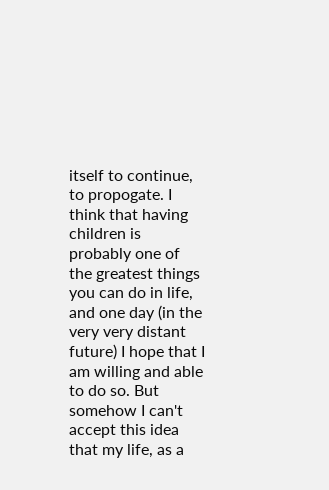itself to continue, to propogate. I think that having children is probably one of the greatest things you can do in life, and one day (in the very very distant future) I hope that I am willing and able to do so. But somehow I can't accept this idea that my life, as a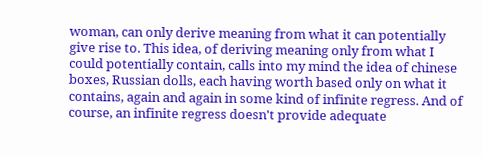woman, can only derive meaning from what it can potentially give rise to. This idea, of deriving meaning only from what I could potentially contain, calls into my mind the idea of chinese boxes, Russian dolls, each having worth based only on what it contains, again and again in some kind of infinite regress. And of course, an infinite regress doesn't provide adequate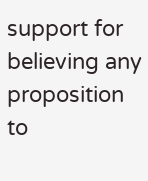support for believing any proposition to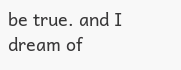be true. and I dream of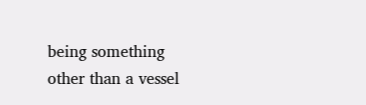being something other than a vessel